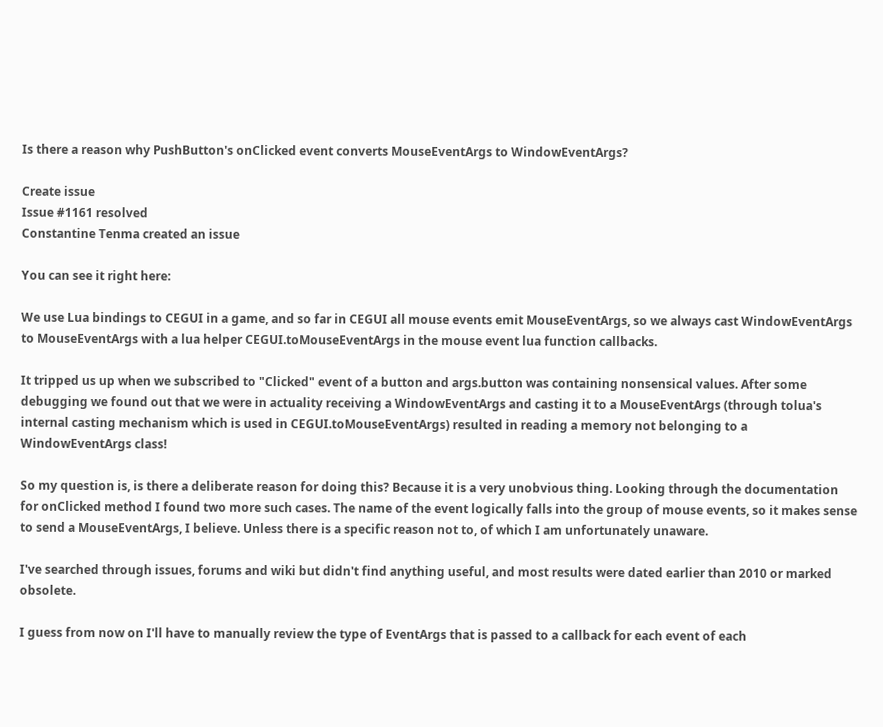Is there a reason why PushButton's onClicked event converts MouseEventArgs to WindowEventArgs?

Create issue
Issue #1161 resolved
Constantine Tenma created an issue

You can see it right here:

We use Lua bindings to CEGUI in a game, and so far in CEGUI all mouse events emit MouseEventArgs, so we always cast WindowEventArgs to MouseEventArgs with a lua helper CEGUI.toMouseEventArgs in the mouse event lua function callbacks.

It tripped us up when we subscribed to "Clicked" event of a button and args.button was containing nonsensical values. After some debugging we found out that we were in actuality receiving a WindowEventArgs and casting it to a MouseEventArgs (through tolua's internal casting mechanism which is used in CEGUI.toMouseEventArgs) resulted in reading a memory not belonging to a WindowEventArgs class!

So my question is, is there a deliberate reason for doing this? Because it is a very unobvious thing. Looking through the documentation for onClicked method I found two more such cases. The name of the event logically falls into the group of mouse events, so it makes sense to send a MouseEventArgs, I believe. Unless there is a specific reason not to, of which I am unfortunately unaware.

I've searched through issues, forums and wiki but didn't find anything useful, and most results were dated earlier than 2010 or marked obsolete.

I guess from now on I'll have to manually review the type of EventArgs that is passed to a callback for each event of each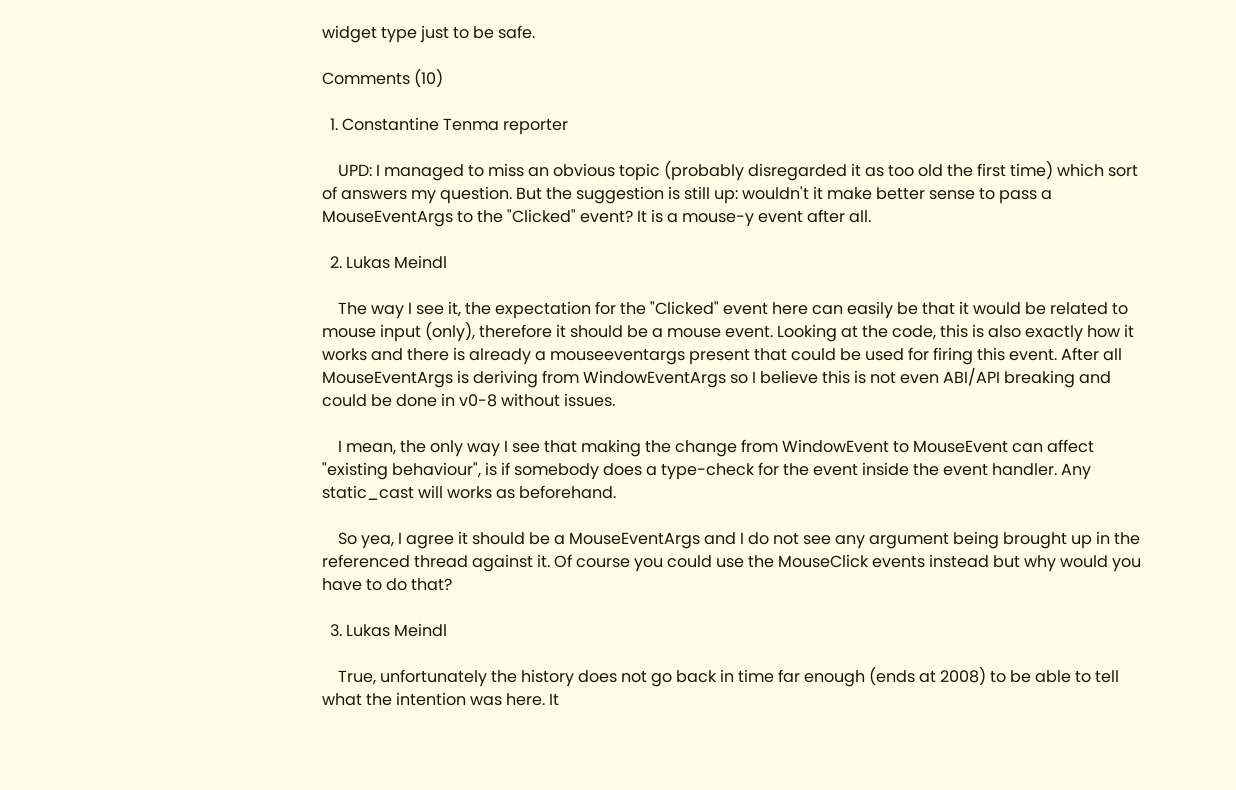widget type just to be safe.

Comments (10)

  1. Constantine Tenma reporter

    UPD: I managed to miss an obvious topic (probably disregarded it as too old the first time) which sort of answers my question. But the suggestion is still up: wouldn't it make better sense to pass a MouseEventArgs to the "Clicked" event? It is a mouse-y event after all.

  2. Lukas Meindl

    The way I see it, the expectation for the "Clicked" event here can easily be that it would be related to mouse input (only), therefore it should be a mouse event. Looking at the code, this is also exactly how it works and there is already a mouseeventargs present that could be used for firing this event. After all MouseEventArgs is deriving from WindowEventArgs so I believe this is not even ABI/API breaking and could be done in v0-8 without issues.

    I mean, the only way I see that making the change from WindowEvent to MouseEvent can affect "existing behaviour", is if somebody does a type-check for the event inside the event handler. Any static_cast will works as beforehand.

    So yea, I agree it should be a MouseEventArgs and I do not see any argument being brought up in the referenced thread against it. Of course you could use the MouseClick events instead but why would you have to do that?

  3. Lukas Meindl

    True, unfortunately the history does not go back in time far enough (ends at 2008) to be able to tell what the intention was here. It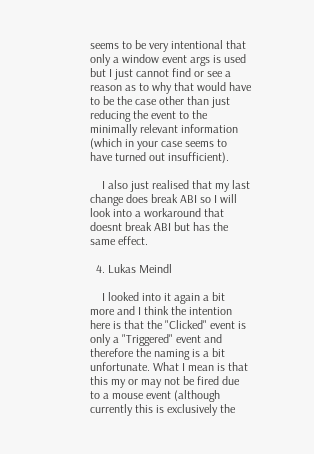seems to be very intentional that only a window event args is used but I just cannot find or see a reason as to why that would have to be the case other than just reducing the event to the minimally relevant information (which in your case seems to have turned out insufficient).

    I also just realised that my last change does break ABI so I will look into a workaround that doesnt break ABI but has the same effect.

  4. Lukas Meindl

    I looked into it again a bit more and I think the intention here is that the "Clicked" event is only a "Triggered" event and therefore the naming is a bit unfortunate. What I mean is that this my or may not be fired due to a mouse event (although currently this is exclusively the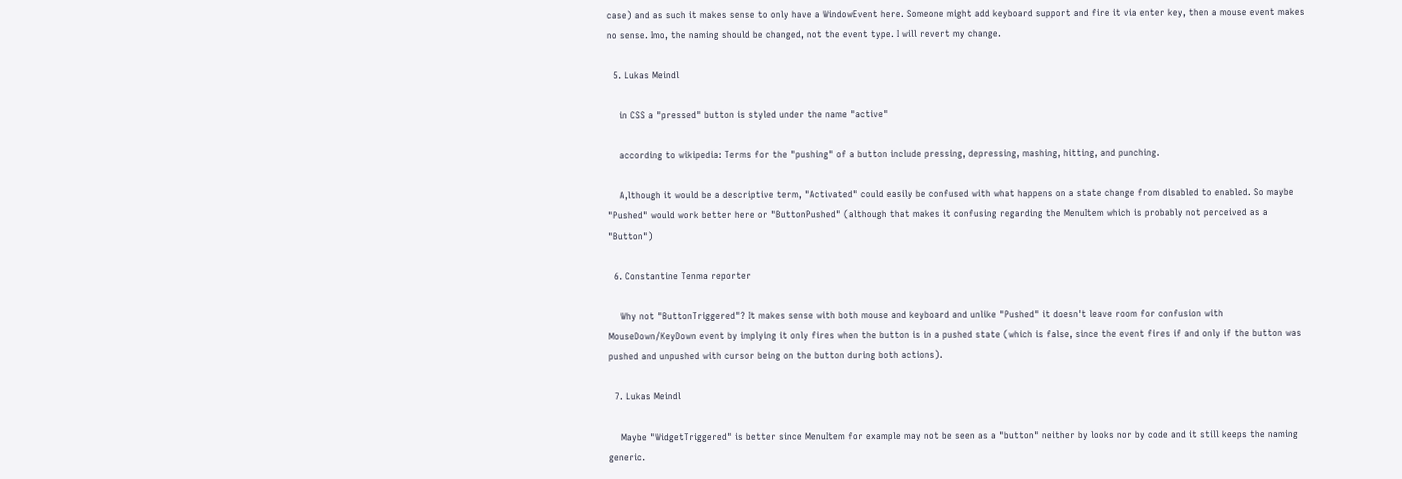case) and as such it makes sense to only have a WindowEvent here. Someone might add keyboard support and fire it via enter key, then a mouse event makes no sense. Imo, the naming should be changed, not the event type. I will revert my change.

  5. Lukas Meindl

    in CSS a "pressed" button is styled under the name "active"

    according to wikipedia: Terms for the "pushing" of a button include pressing, depressing, mashing, hitting, and punching.

    A,lthough it would be a descriptive term, "Activated" could easily be confused with what happens on a state change from disabled to enabled. So maybe "Pushed" would work better here or "ButtonPushed" (although that makes it confusing regarding the MenuItem which is probably not perceived as a "Button")

  6. Constantine Tenma reporter

    Why not "ButtonTriggered"? It makes sense with both mouse and keyboard and unlike "Pushed" it doesn't leave room for confusion with MouseDown/KeyDown event by implying it only fires when the button is in a pushed state (which is false, since the event fires if and only if the button was pushed and unpushed with cursor being on the button during both actions).

  7. Lukas Meindl

    Maybe "WidgetTriggered" is better since MenuItem for example may not be seen as a "button" neither by looks nor by code and it still keeps the naming generic.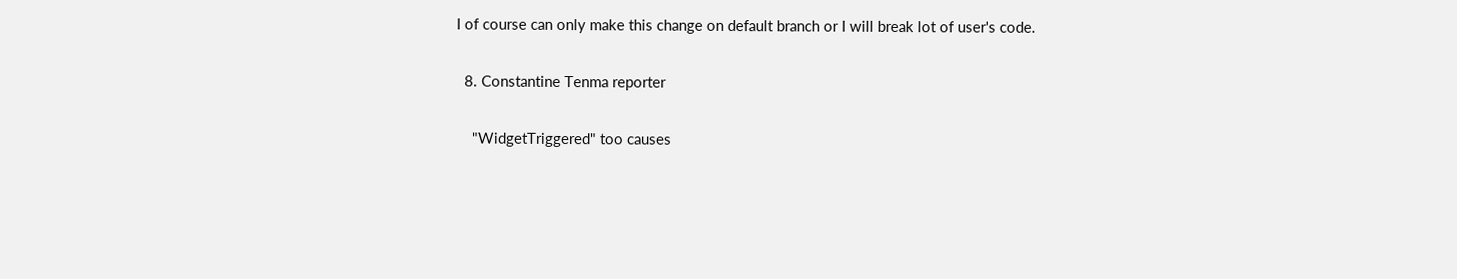I of course can only make this change on default branch or I will break lot of user's code.

  8. Constantine Tenma reporter

    "WidgetTriggered" too causes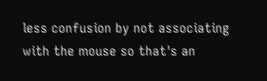less confusion by not associating with the mouse so that's an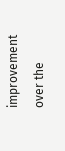improvement over the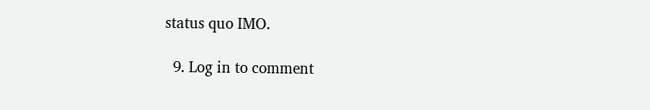status quo IMO.

  9. Log in to comment